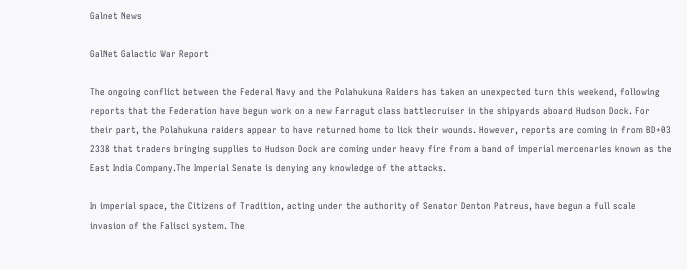Galnet News

GalNet Galactic War Report

The ongoing conflict between the Federal Navy and the Polahukuna Raiders has taken an unexpected turn this weekend, following reports that the Federation have begun work on a new Farragut class battlecruiser in the shipyards aboard Hudson Dock. For their part, the Polahukuna raiders appear to have returned home to lick their wounds. However, reports are coming in from BD+03 2338 that traders bringing supplies to Hudson Dock are coming under heavy fire from a band of imperial mercenaries known as the East India Company.The Imperial Senate is denying any knowledge of the attacks.

In imperial space, the Citizens of Tradition, acting under the authority of Senator Denton Patreus, have begun a full scale invasion of the Falisci system. The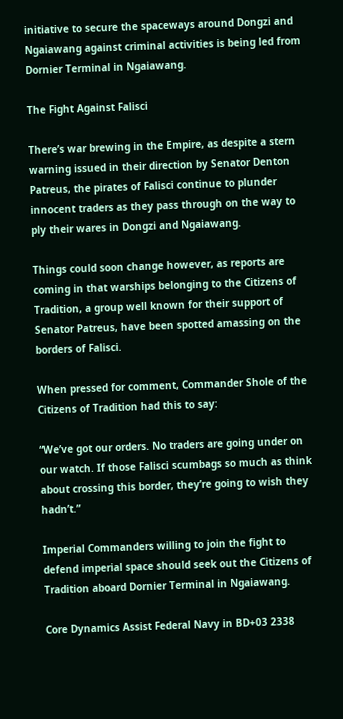initiative to secure the spaceways around Dongzi and Ngaiawang against criminal activities is being led from Dornier Terminal in Ngaiawang.

The Fight Against Falisci

There’s war brewing in the Empire, as despite a stern warning issued in their direction by Senator Denton Patreus, the pirates of Falisci continue to plunder innocent traders as they pass through on the way to ply their wares in Dongzi and Ngaiawang.

Things could soon change however, as reports are coming in that warships belonging to the Citizens of Tradition, a group well known for their support of Senator Patreus, have been spotted amassing on the borders of Falisci.

When pressed for comment, Commander Shole of the Citizens of Tradition had this to say:

“We’ve got our orders. No traders are going under on our watch. If those Falisci scumbags so much as think about crossing this border, they’re going to wish they hadn’t.”

Imperial Commanders willing to join the fight to defend imperial space should seek out the Citizens of Tradition aboard Dornier Terminal in Ngaiawang.

Core Dynamics Assist Federal Navy in BD+03 2338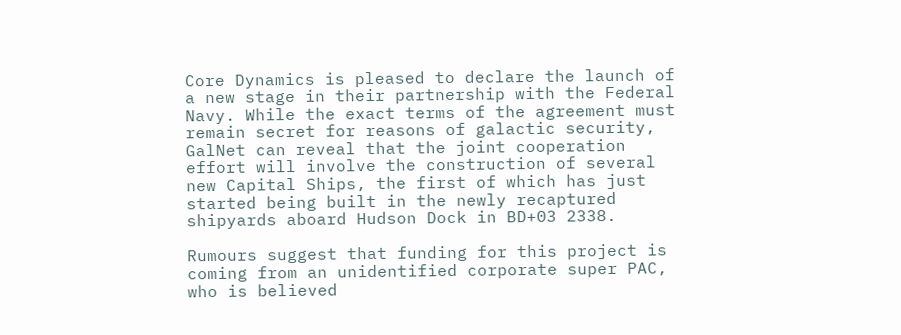Core Dynamics is pleased to declare the launch of a new stage in their partnership with the Federal Navy. While the exact terms of the agreement must remain secret for reasons of galactic security, GalNet can reveal that the joint cooperation effort will involve the construction of several new Capital Ships, the first of which has just started being built in the newly recaptured shipyards aboard Hudson Dock in BD+03 2338.

Rumours suggest that funding for this project is coming from an unidentified corporate super PAC, who is believed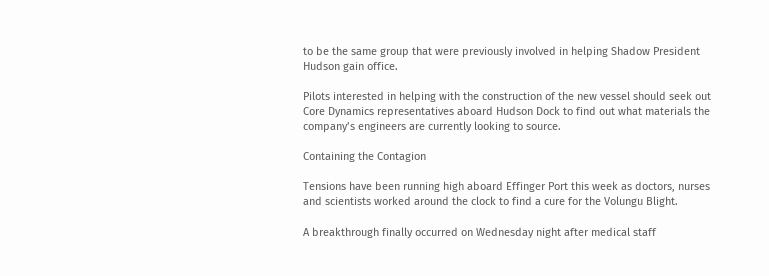to be the same group that were previously involved in helping Shadow President Hudson gain office.

Pilots interested in helping with the construction of the new vessel should seek out Core Dynamics representatives aboard Hudson Dock to find out what materials the company’s engineers are currently looking to source.

Containing the Contagion

Tensions have been running high aboard Effinger Port this week as doctors, nurses and scientists worked around the clock to find a cure for the Volungu Blight.

A breakthrough finally occurred on Wednesday night after medical staff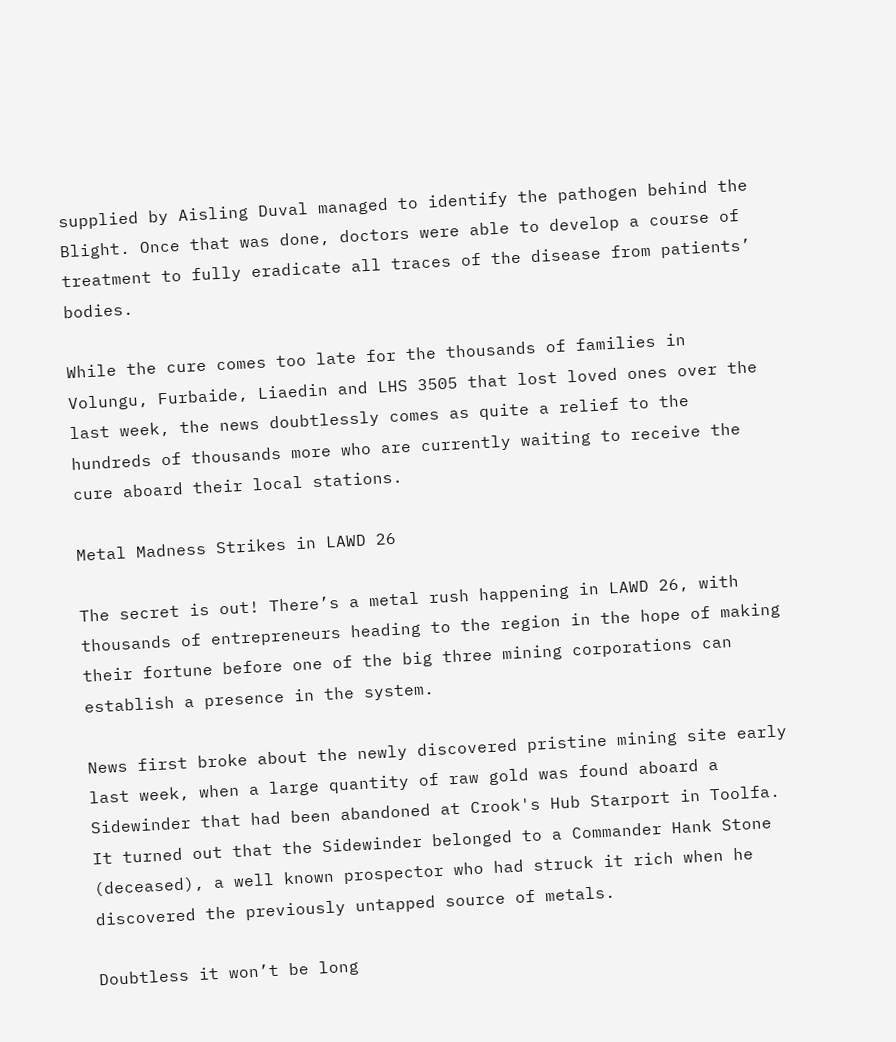supplied by Aisling Duval managed to identify the pathogen behind the Blight. Once that was done, doctors were able to develop a course of treatment to fully eradicate all traces of the disease from patients’ bodies.

While the cure comes too late for the thousands of families in Volungu, Furbaide, Liaedin and LHS 3505 that lost loved ones over the last week, the news doubtlessly comes as quite a relief to the hundreds of thousands more who are currently waiting to receive the cure aboard their local stations.

Metal Madness Strikes in LAWD 26

The secret is out! There’s a metal rush happening in LAWD 26, with thousands of entrepreneurs heading to the region in the hope of making their fortune before one of the big three mining corporations can establish a presence in the system.

News first broke about the newly discovered pristine mining site early last week, when a large quantity of raw gold was found aboard a Sidewinder that had been abandoned at Crook's Hub Starport in Toolfa. It turned out that the Sidewinder belonged to a Commander Hank Stone (deceased), a well known prospector who had struck it rich when he discovered the previously untapped source of metals.

Doubtless it won’t be long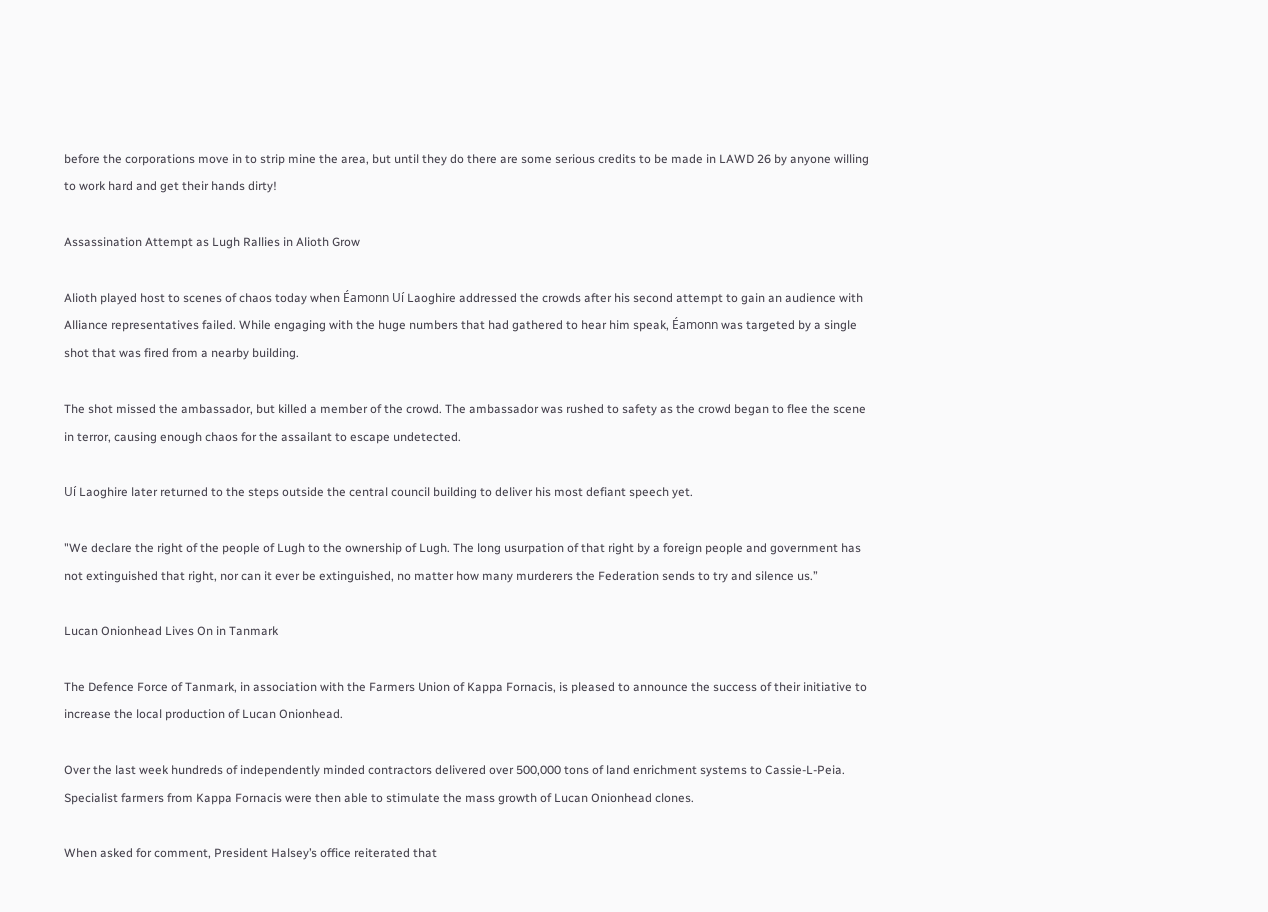before the corporations move in to strip mine the area, but until they do there are some serious credits to be made in LAWD 26 by anyone willing to work hard and get their hands dirty!

Assassination Attempt as Lugh Rallies in Alioth Grow

Alioth played host to scenes of chaos today when Éamonn Uí Laoghire addressed the crowds after his second attempt to gain an audience with Alliance representatives failed. While engaging with the huge numbers that had gathered to hear him speak, Éamonn was targeted by a single shot that was fired from a nearby building.

The shot missed the ambassador, but killed a member of the crowd. The ambassador was rushed to safety as the crowd began to flee the scene in terror, causing enough chaos for the assailant to escape undetected.

Uí Laoghire later returned to the steps outside the central council building to deliver his most defiant speech yet.

"We declare the right of the people of Lugh to the ownership of Lugh. The long usurpation of that right by a foreign people and government has not extinguished that right, nor can it ever be extinguished, no matter how many murderers the Federation sends to try and silence us.”

Lucan Onionhead Lives On in Tanmark

The Defence Force of Tanmark, in association with the Farmers Union of Kappa Fornacis, is pleased to announce the success of their initiative to increase the local production of Lucan Onionhead.

Over the last week hundreds of independently minded contractors delivered over 500,000 tons of land enrichment systems to Cassie-L-Peia. Specialist farmers from Kappa Fornacis were then able to stimulate the mass growth of Lucan Onionhead clones.

When asked for comment, President Halsey’s office reiterated that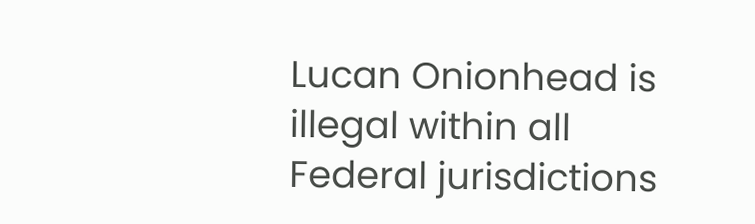Lucan Onionhead is illegal within all Federal jurisdictions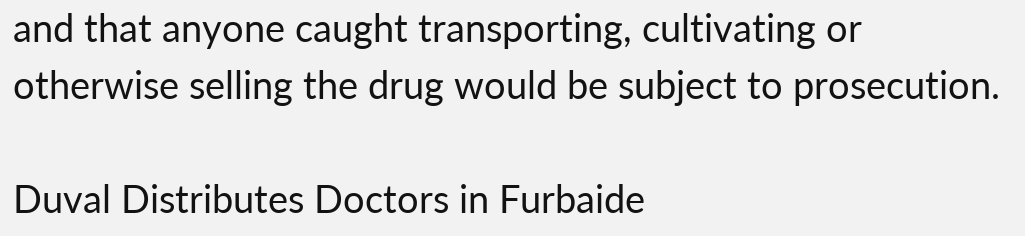and that anyone caught transporting, cultivating or otherwise selling the drug would be subject to prosecution.

Duval Distributes Doctors in Furbaide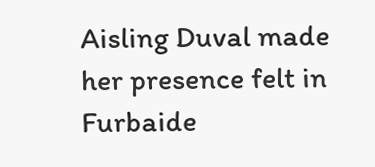Aisling Duval made her presence felt in Furbaide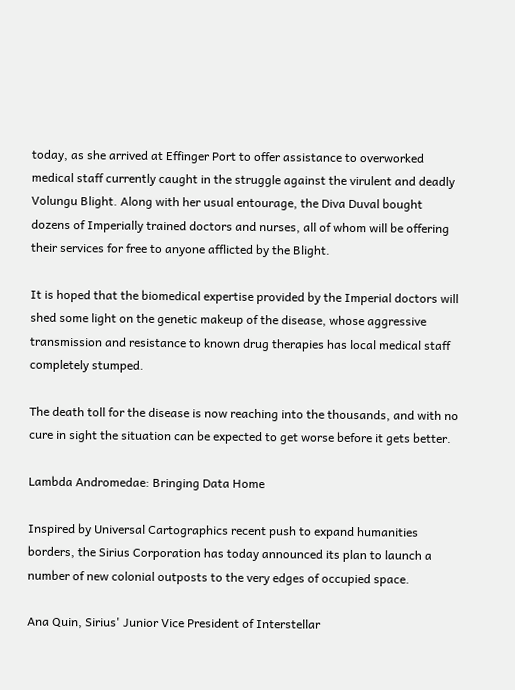today, as she arrived at Effinger Port to offer assistance to overworked medical staff currently caught in the struggle against the virulent and deadly Volungu Blight. Along with her usual entourage, the Diva Duval bought dozens of Imperially trained doctors and nurses, all of whom will be offering their services for free to anyone afflicted by the Blight.

It is hoped that the biomedical expertise provided by the Imperial doctors will shed some light on the genetic makeup of the disease, whose aggressive transmission and resistance to known drug therapies has local medical staff completely stumped.

The death toll for the disease is now reaching into the thousands, and with no cure in sight the situation can be expected to get worse before it gets better.

Lambda Andromedae: Bringing Data Home

Inspired by Universal Cartographics recent push to expand humanities borders, the Sirius Corporation has today announced its plan to launch a number of new colonial outposts to the very edges of occupied space.

Ana Quin, Sirius' Junior Vice President of Interstellar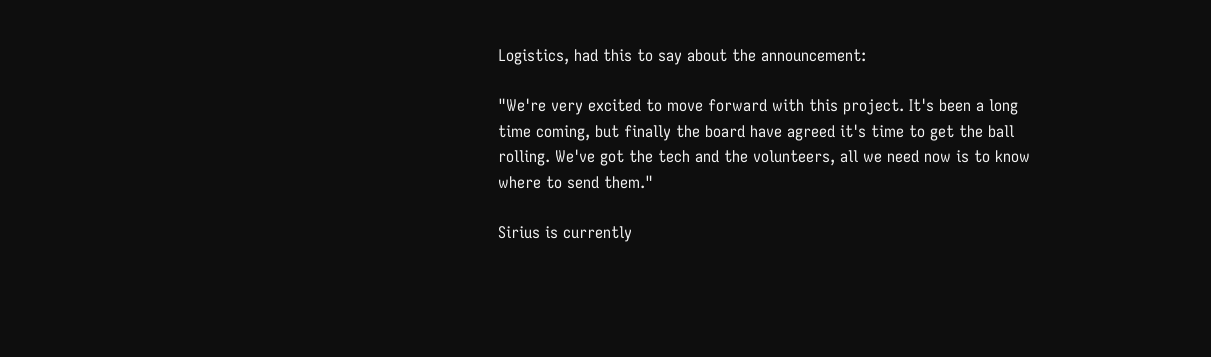Logistics, had this to say about the announcement:

"We're very excited to move forward with this project. It's been a long time coming, but finally the board have agreed it's time to get the ball rolling. We've got the tech and the volunteers, all we need now is to know where to send them."

Sirius is currently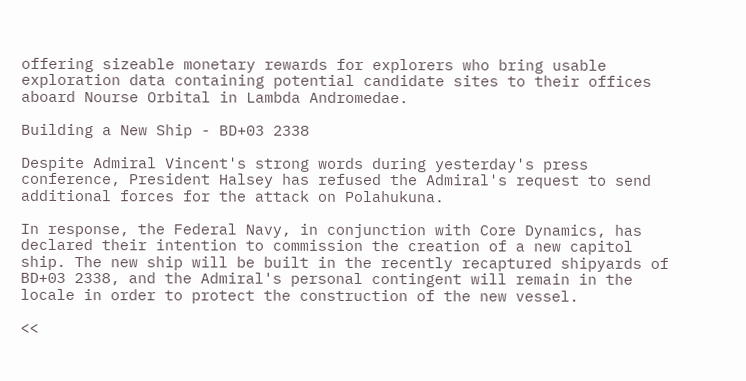offering sizeable monetary rewards for explorers who bring usable exploration data containing potential candidate sites to their offices aboard Nourse Orbital in Lambda Andromedae.

Building a New Ship - BD+03 2338

Despite Admiral Vincent's strong words during yesterday's press conference, President Halsey has refused the Admiral's request to send additional forces for the attack on Polahukuna.

In response, the Federal Navy, in conjunction with Core Dynamics, has declared their intention to commission the creation of a new capitol ship. The new ship will be built in the recently recaptured shipyards of BD+03 2338, and the Admiral's personal contingent will remain in the locale in order to protect the construction of the new vessel.

<<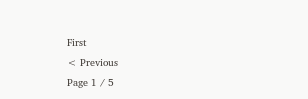First
< Previous
Page 1 / 5